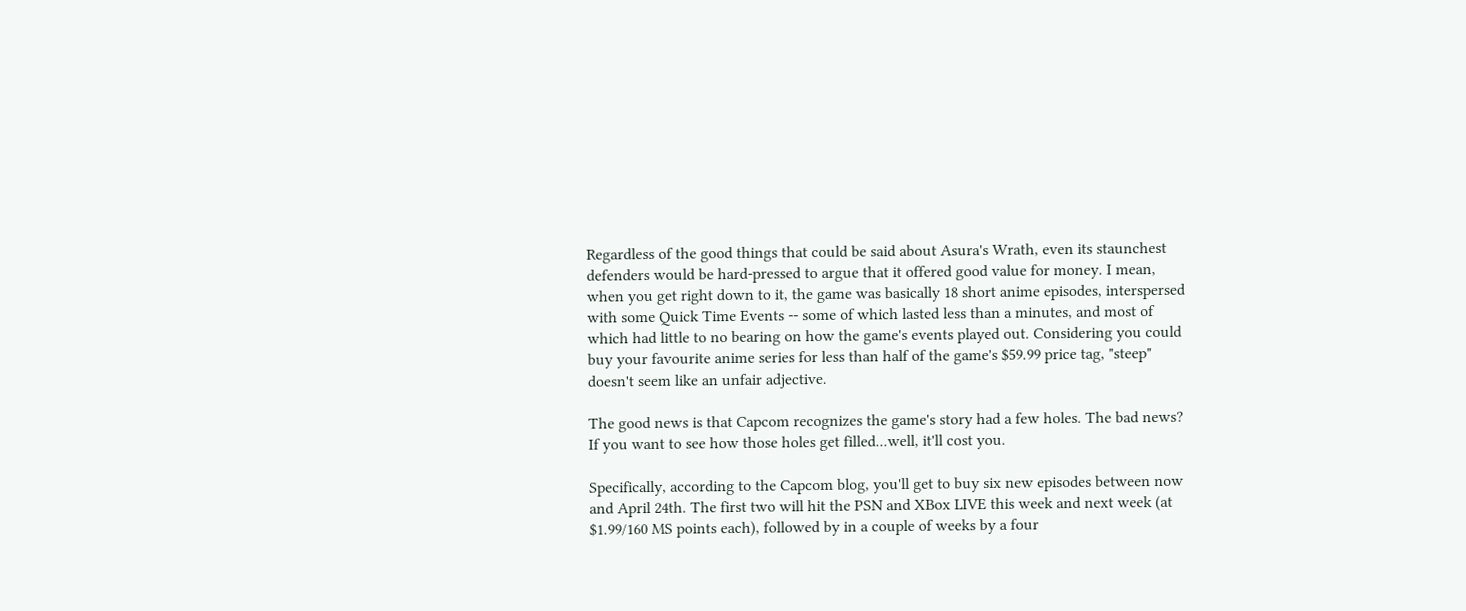Regardless of the good things that could be said about Asura's Wrath, even its staunchest defenders would be hard-pressed to argue that it offered good value for money. I mean, when you get right down to it, the game was basically 18 short anime episodes, interspersed with some Quick Time Events -- some of which lasted less than a minutes, and most of which had little to no bearing on how the game's events played out. Considering you could buy your favourite anime series for less than half of the game's $59.99 price tag, "steep" doesn't seem like an unfair adjective.

The good news is that Capcom recognizes the game's story had a few holes. The bad news? If you want to see how those holes get filled...well, it'll cost you.

Specifically, according to the Capcom blog, you'll get to buy six new episodes between now and April 24th. The first two will hit the PSN and XBox LIVE this week and next week (at $1.99/160 MS points each), followed by in a couple of weeks by a four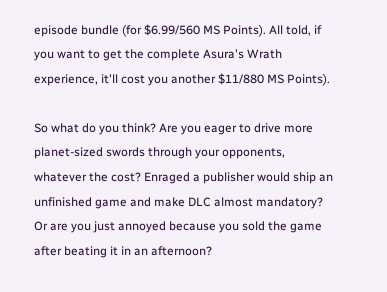episode bundle (for $6.99/560 MS Points). All told, if you want to get the complete Asura's Wrath experience, it'll cost you another $11/880 MS Points).

So what do you think? Are you eager to drive more planet-sized swords through your opponents, whatever the cost? Enraged a publisher would ship an unfinished game and make DLC almost mandatory? Or are you just annoyed because you sold the game after beating it in an afternoon?